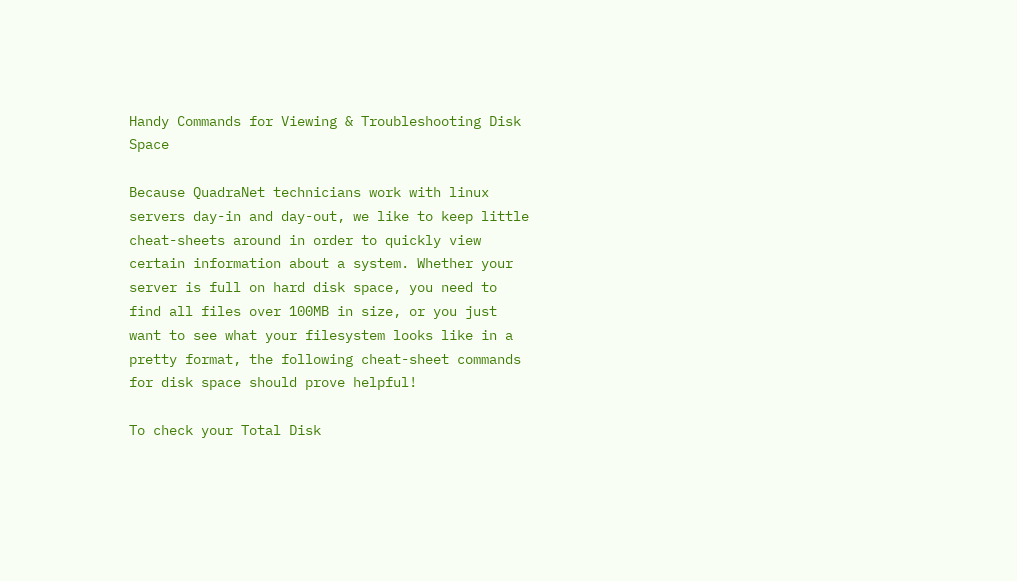Handy Commands for Viewing & Troubleshooting Disk Space

Because QuadraNet technicians work with linux servers day-in and day-out, we like to keep little cheat-sheets around in order to quickly view certain information about a system. Whether your server is full on hard disk space, you need to find all files over 100MB in size, or you just want to see what your filesystem looks like in a pretty format, the following cheat-sheet commands for disk space should prove helpful!

To check your Total Disk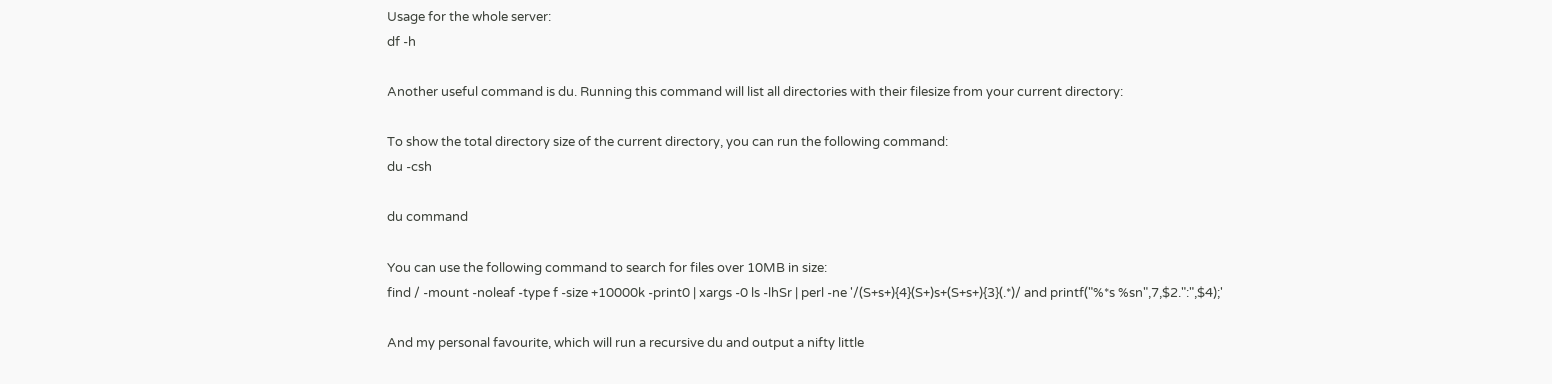Usage for the whole server:
df -h

Another useful command is du. Running this command will list all directories with their filesize from your current directory:

To show the total directory size of the current directory, you can run the following command:
du -csh

du command

You can use the following command to search for files over 10MB in size:
find / -mount -noleaf -type f -size +10000k -print0 | xargs -0 ls -lhSr | perl -ne '/(S+s+){4}(S+)s+(S+s+){3}(.*)/ and printf("%*s %sn",7,$2.":",$4);'

And my personal favourite, which will run a recursive du and output a nifty little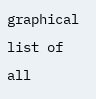graphical list of all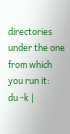directories under the one from which you run it:
du -k |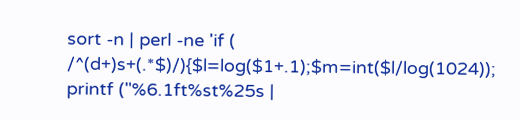sort -n | perl -ne 'if ( /^(d+)s+(.*$)/){$l=log($1+.1);$m=int($l/log(1024)); printf ("%6.1ft%st%25s |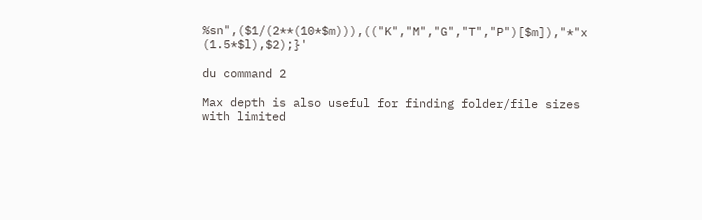%sn",($1/(2**(10*$m))),(("K","M","G","T","P")[$m]),"*"x (1.5*$l),$2);}'

du command 2

Max depth is also useful for finding folder/file sizes with limited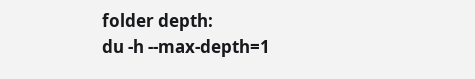folder depth:
du -h --max-depth=1